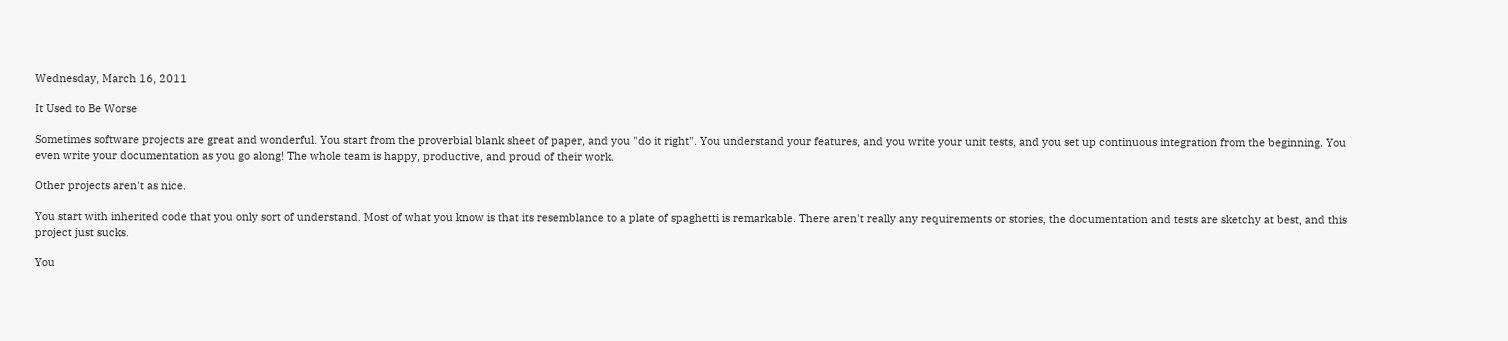Wednesday, March 16, 2011

It Used to Be Worse

Sometimes software projects are great and wonderful. You start from the proverbial blank sheet of paper, and you "do it right". You understand your features, and you write your unit tests, and you set up continuous integration from the beginning. You even write your documentation as you go along! The whole team is happy, productive, and proud of their work.

Other projects aren't as nice.

You start with inherited code that you only sort of understand. Most of what you know is that its resemblance to a plate of spaghetti is remarkable. There aren't really any requirements or stories, the documentation and tests are sketchy at best, and this project just sucks.

You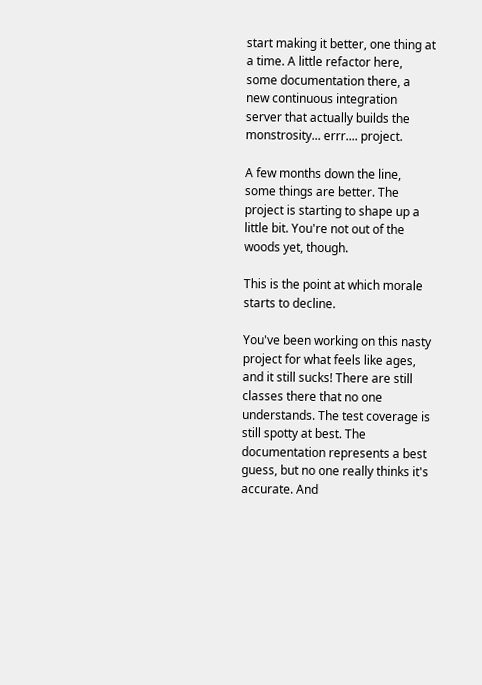start making it better, one thing at a time. A little refactor here, some documentation there, a new continuous integration server that actually builds the monstrosity... errr.... project.

A few months down the line, some things are better. The project is starting to shape up a little bit. You're not out of the woods yet, though.

This is the point at which morale starts to decline.

You've been working on this nasty project for what feels like ages, and it still sucks! There are still classes there that no one understands. The test coverage is still spotty at best. The documentation represents a best guess, but no one really thinks it's accurate. And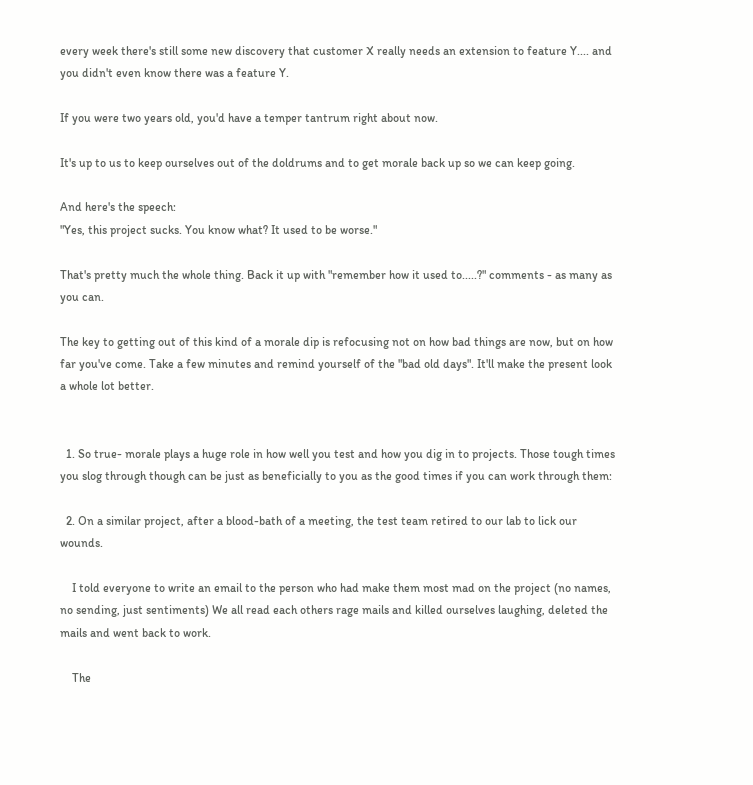every week there's still some new discovery that customer X really needs an extension to feature Y.... and you didn't even know there was a feature Y.

If you were two years old, you'd have a temper tantrum right about now.

It's up to us to keep ourselves out of the doldrums and to get morale back up so we can keep going.

And here's the speech:
"Yes, this project sucks. You know what? It used to be worse."

That's pretty much the whole thing. Back it up with "remember how it used to.....?" comments - as many as you can.

The key to getting out of this kind of a morale dip is refocusing not on how bad things are now, but on how far you've come. Take a few minutes and remind yourself of the "bad old days". It'll make the present look a whole lot better.


  1. So true- morale plays a huge role in how well you test and how you dig in to projects. Those tough times you slog through though can be just as beneficially to you as the good times if you can work through them:

  2. On a similar project, after a blood-bath of a meeting, the test team retired to our lab to lick our wounds.

    I told everyone to write an email to the person who had make them most mad on the project (no names, no sending, just sentiments) We all read each others rage mails and killed ourselves laughing, deleted the mails and went back to work.

    The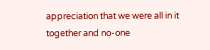appreciation that we were all in it together and no-one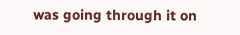was going through it on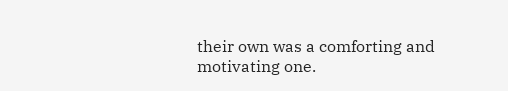their own was a comforting and motivating one.